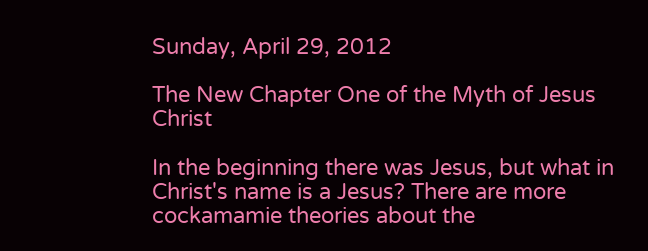Sunday, April 29, 2012

The New Chapter One of the Myth of Jesus Christ

In the beginning there was Jesus, but what in Christ's name is a Jesus? There are more cockamamie theories about the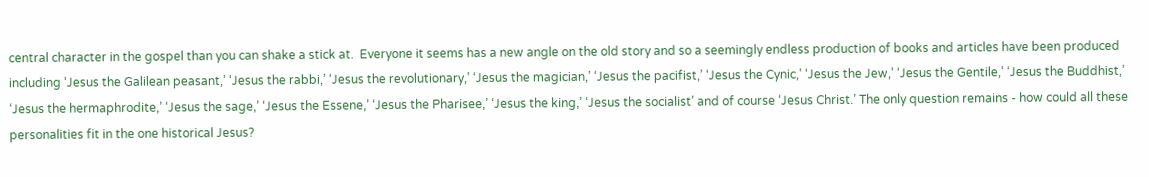central character in the gospel than you can shake a stick at.  Everyone it seems has a new angle on the old story and so a seemingly endless production of books and articles have been produced including ‘Jesus the Galilean peasant,’ ‘Jesus the rabbi,’ ‘Jesus the revolutionary,’ ‘Jesus the magician,’ ‘Jesus the pacifist,’ ‘Jesus the Cynic,’ ‘Jesus the Jew,’ ‘Jesus the Gentile,’ ‘Jesus the Buddhist,’ ‘Jesus the hermaphrodite,’ ‘Jesus the sage,’ ‘Jesus the Essene,’ ‘Jesus the Pharisee,’ ‘Jesus the king,’ ‘Jesus the socialist’ and of course ‘Jesus Christ.’ The only question remains - how could all these personalities fit in the one historical Jesus?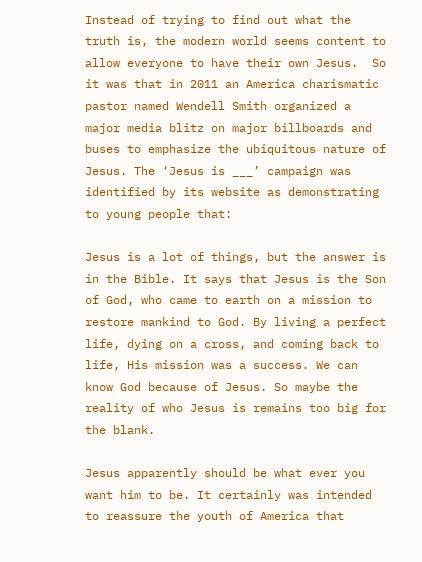Instead of trying to find out what the truth is, the modern world seems content to allow everyone to have their own Jesus.  So it was that in 2011 an America charismatic pastor named Wendell Smith organized a major media blitz on major billboards and buses to emphasize the ubiquitous nature of Jesus. The ‘Jesus is ___’ campaign was identified by its website as demonstrating to young people that:

Jesus is a lot of things, but the answer is in the Bible. It says that Jesus is the Son of God, who came to earth on a mission to restore mankind to God. By living a perfect life, dying on a cross, and coming back to life, His mission was a success. We can know God because of Jesus. So maybe the reality of who Jesus is remains too big for the blank.

Jesus apparently should be what ever you want him to be. It certainly was intended to reassure the youth of America that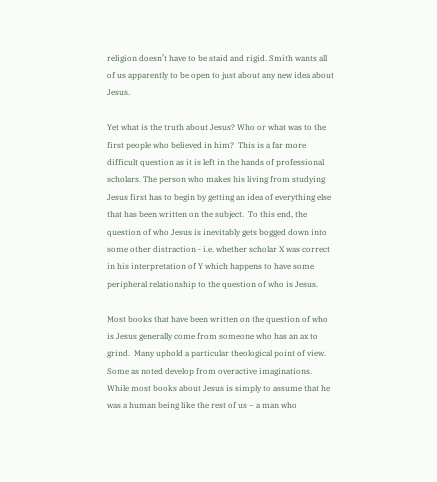religion doesn’t have to be staid and rigid. Smith wants all of us apparently to be open to just about any new idea about Jesus.

Yet what is the truth about Jesus? Who or what was to the first people who believed in him?  This is a far more difficult question as it is left in the hands of professional scholars. The person who makes his living from studying Jesus first has to begin by getting an idea of everything else that has been written on the subject.  To this end, the question of who Jesus is inevitably gets bogged down into some other distraction - i.e. whether scholar X was correct in his interpretation of Y which happens to have some peripheral relationship to the question of who is Jesus.

Most books that have been written on the question of who is Jesus generally come from someone who has an ax to grind.  Many uphold a particular theological point of view.  Some as noted develop from overactive imaginations.  While most books about Jesus is simply to assume that he was a human being like the rest of us – a man who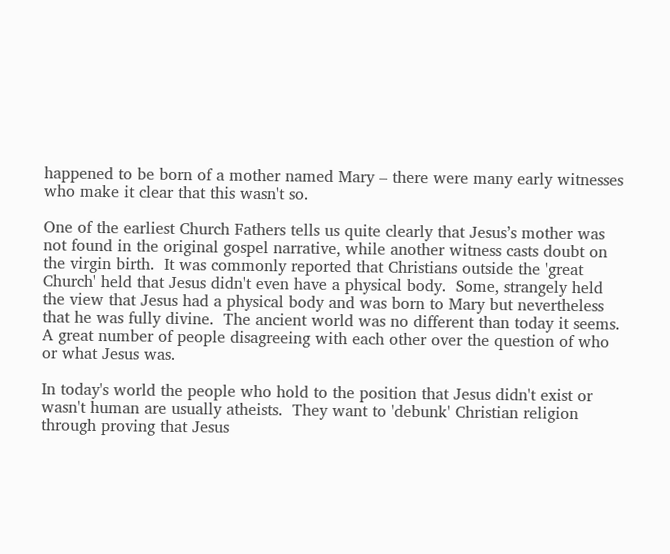happened to be born of a mother named Mary – there were many early witnesses who make it clear that this wasn't so.

One of the earliest Church Fathers tells us quite clearly that Jesus’s mother was not found in the original gospel narrative, while another witness casts doubt on the virgin birth.  It was commonly reported that Christians outside the 'great Church' held that Jesus didn't even have a physical body.  Some, strangely held the view that Jesus had a physical body and was born to Mary but nevertheless that he was fully divine.  The ancient world was no different than today it seems.  A great number of people disagreeing with each other over the question of who or what Jesus was.

In today's world the people who hold to the position that Jesus didn't exist or wasn't human are usually atheists.  They want to 'debunk' Christian religion through proving that Jesus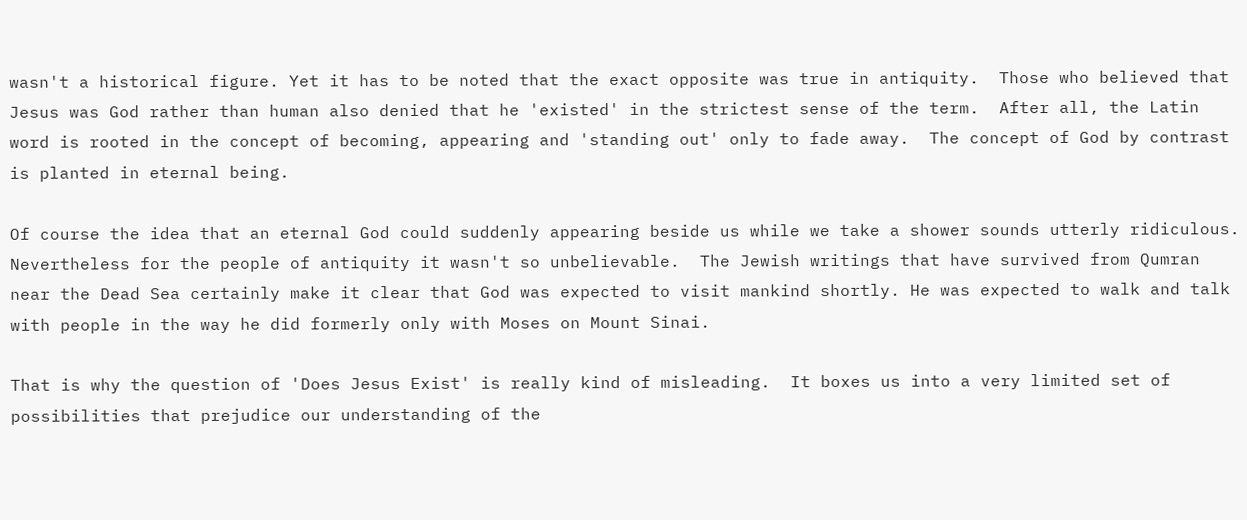wasn't a historical figure. Yet it has to be noted that the exact opposite was true in antiquity.  Those who believed that Jesus was God rather than human also denied that he 'existed' in the strictest sense of the term.  After all, the Latin word is rooted in the concept of becoming, appearing and 'standing out' only to fade away.  The concept of God by contrast is planted in eternal being.

Of course the idea that an eternal God could suddenly appearing beside us while we take a shower sounds utterly ridiculous.  Nevertheless for the people of antiquity it wasn't so unbelievable.  The Jewish writings that have survived from Qumran near the Dead Sea certainly make it clear that God was expected to visit mankind shortly. He was expected to walk and talk with people in the way he did formerly only with Moses on Mount Sinai.

That is why the question of 'Does Jesus Exist' is really kind of misleading.  It boxes us into a very limited set of possibilities that prejudice our understanding of the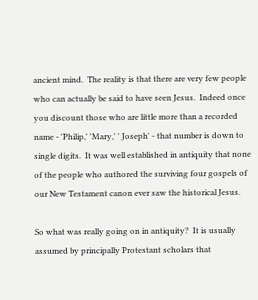ancient mind.  The reality is that there are very few people who can actually be said to have seen Jesus.  Indeed once you discount those who are little more than a recorded name - 'Philip,' 'Mary,' ' Joseph' - that number is down to single digits.  It was well established in antiquity that none of the people who authored the surviving four gospels of our New Testament canon ever saw the historical Jesus.

So what was really going on in antiquity?  It is usually assumed by principally Protestant scholars that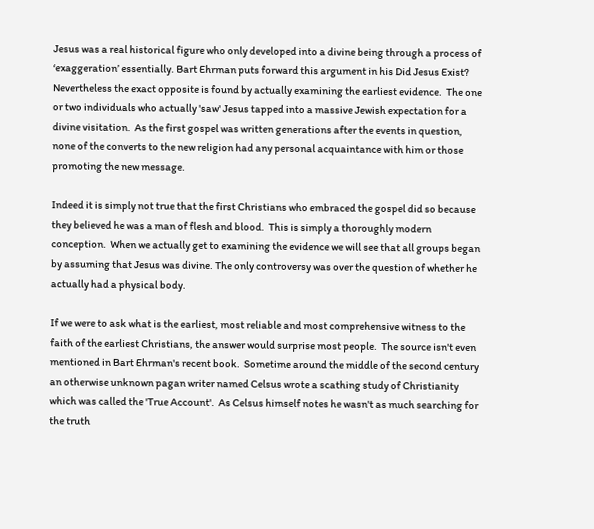Jesus was a real historical figure who only developed into a divine being through a process of ‘exaggeration’ essentially. Bart Ehrman puts forward this argument in his Did Jesus Exist? Nevertheless the exact opposite is found by actually examining the earliest evidence.  The one or two individuals who actually 'saw' Jesus tapped into a massive Jewish expectation for a divine visitation.  As the first gospel was written generations after the events in question, none of the converts to the new religion had any personal acquaintance with him or those promoting the new message.

Indeed it is simply not true that the first Christians who embraced the gospel did so because they believed he was a man of flesh and blood.  This is simply a thoroughly modern conception.  When we actually get to examining the evidence we will see that all groups began by assuming that Jesus was divine. The only controversy was over the question of whether he actually had a physical body.

If we were to ask what is the earliest, most reliable and most comprehensive witness to the faith of the earliest Christians, the answer would surprise most people.  The source isn't even mentioned in Bart Ehrman's recent book.  Sometime around the middle of the second century an otherwise unknown pagan writer named Celsus wrote a scathing study of Christianity which was called the 'True Account'.  As Celsus himself notes he wasn't as much searching for the truth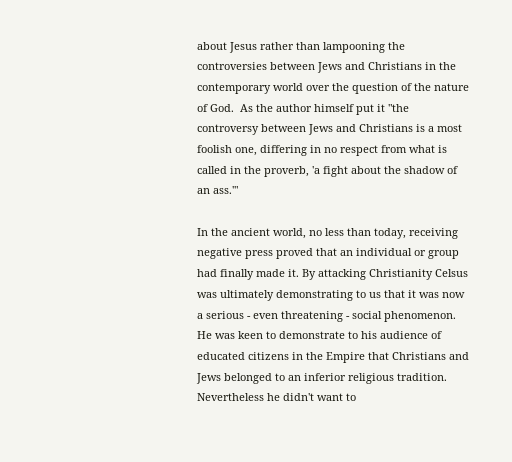about Jesus rather than lampooning the controversies between Jews and Christians in the contemporary world over the question of the nature of God.  As the author himself put it "the controversy between Jews and Christians is a most foolish one, differing in no respect from what is called in the proverb, 'a fight about the shadow of an ass.'"

In the ancient world, no less than today, receiving negative press proved that an individual or group had finally made it. By attacking Christianity Celsus was ultimately demonstrating to us that it was now a serious - even threatening - social phenomenon.  He was keen to demonstrate to his audience of educated citizens in the Empire that Christians and Jews belonged to an inferior religious tradition.  Nevertheless he didn't want to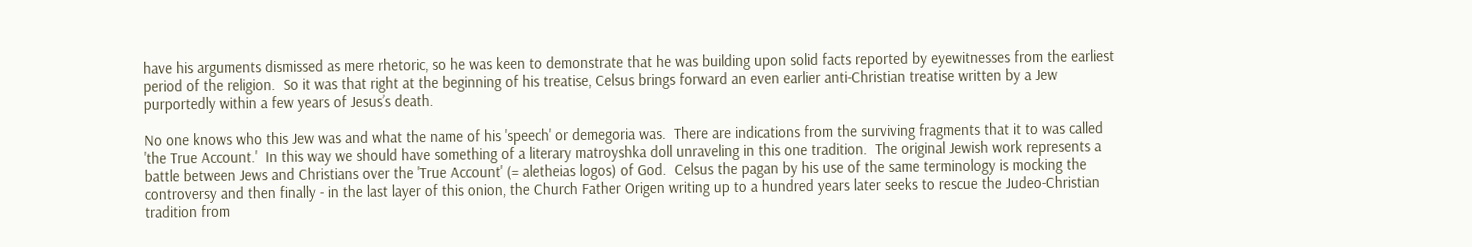have his arguments dismissed as mere rhetoric, so he was keen to demonstrate that he was building upon solid facts reported by eyewitnesses from the earliest period of the religion.  So it was that right at the beginning of his treatise, Celsus brings forward an even earlier anti-Christian treatise written by a Jew purportedly within a few years of Jesus’s death.

No one knows who this Jew was and what the name of his 'speech' or demegoria was.  There are indications from the surviving fragments that it to was called 'the True Account.'  In this way we should have something of a literary matroyshka doll unraveling in this one tradition.  The original Jewish work represents a battle between Jews and Christians over the 'True Account' (= aletheias logos) of God.  Celsus the pagan by his use of the same terminology is mocking the controversy and then finally - in the last layer of this onion, the Church Father Origen writing up to a hundred years later seeks to rescue the Judeo-Christian tradition from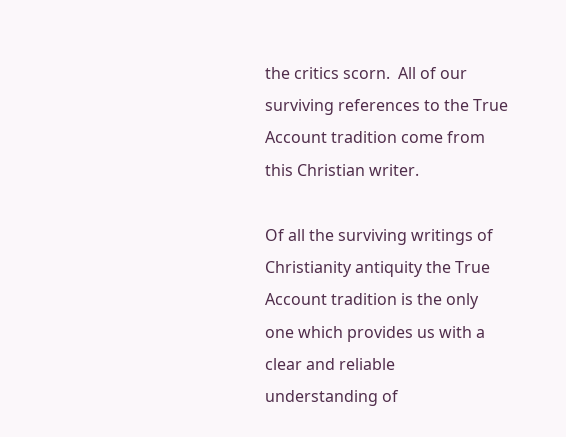the critics scorn.  All of our surviving references to the True Account tradition come from this Christian writer.

Of all the surviving writings of Christianity antiquity the True Account tradition is the only one which provides us with a clear and reliable understanding of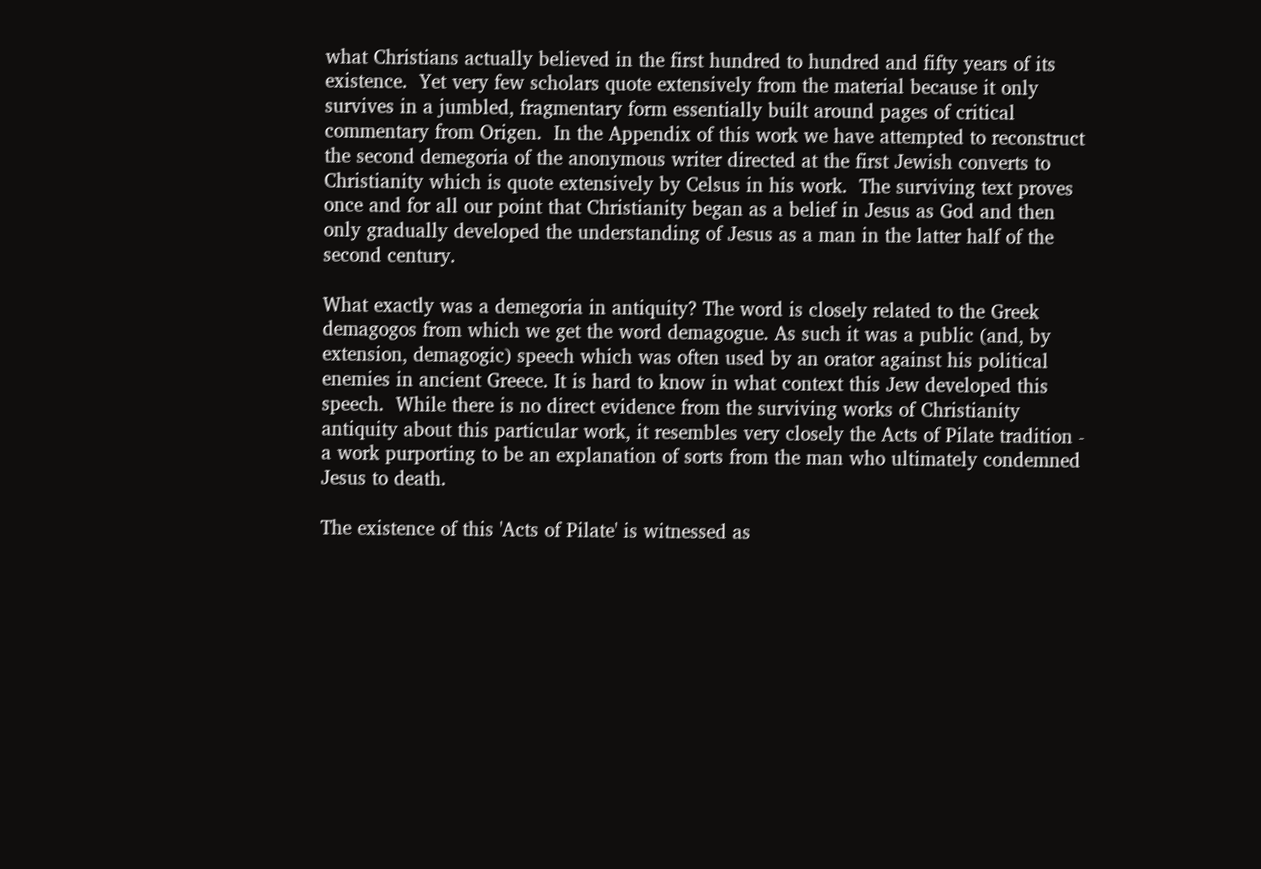what Christians actually believed in the first hundred to hundred and fifty years of its existence.  Yet very few scholars quote extensively from the material because it only survives in a jumbled, fragmentary form essentially built around pages of critical commentary from Origen.  In the Appendix of this work we have attempted to reconstruct the second demegoria of the anonymous writer directed at the first Jewish converts to Christianity which is quote extensively by Celsus in his work.  The surviving text proves once and for all our point that Christianity began as a belief in Jesus as God and then only gradually developed the understanding of Jesus as a man in the latter half of the second century.

What exactly was a demegoria in antiquity? The word is closely related to the Greek demagogos from which we get the word demagogue. As such it was a public (and, by extension, demagogic) speech which was often used by an orator against his political enemies in ancient Greece. It is hard to know in what context this Jew developed this speech.  While there is no direct evidence from the surviving works of Christianity antiquity about this particular work, it resembles very closely the Acts of Pilate tradition - a work purporting to be an explanation of sorts from the man who ultimately condemned Jesus to death.

The existence of this 'Acts of Pilate' is witnessed as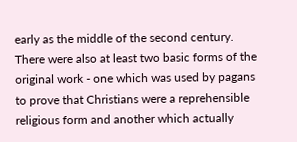early as the middle of the second century.  There were also at least two basic forms of the original work - one which was used by pagans to prove that Christians were a reprehensible religious form and another which actually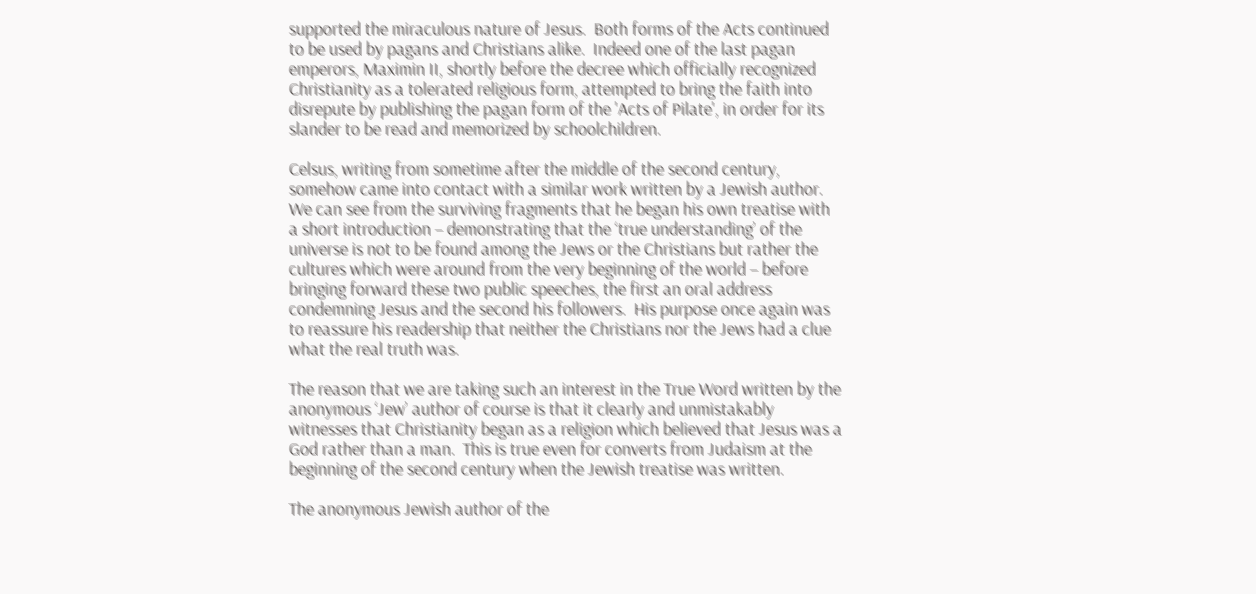supported the miraculous nature of Jesus.  Both forms of the Acts continued to be used by pagans and Christians alike.  Indeed one of the last pagan emperors, Maximin II, shortly before the decree which officially recognized Christianity as a tolerated religious form, attempted to bring the faith into disrepute by publishing the pagan form of the 'Acts of Pilate', in order for its slander to be read and memorized by schoolchildren.

Celsus, writing from sometime after the middle of the second century, somehow came into contact with a similar work written by a Jewish author.  We can see from the surviving fragments that he began his own treatise with a short introduction – demonstrating that the ‘true understanding’ of the universe is not to be found among the Jews or the Christians but rather the cultures which were around from the very beginning of the world – before bringing forward these two public speeches, the first an oral address condemning Jesus and the second his followers.  His purpose once again was to reassure his readership that neither the Christians nor the Jews had a clue what the real truth was.

The reason that we are taking such an interest in the True Word written by the anonymous ‘Jew’ author of course is that it clearly and unmistakably witnesses that Christianity began as a religion which believed that Jesus was a God rather than a man.  This is true even for converts from Judaism at the beginning of the second century when the Jewish treatise was written.

The anonymous Jewish author of the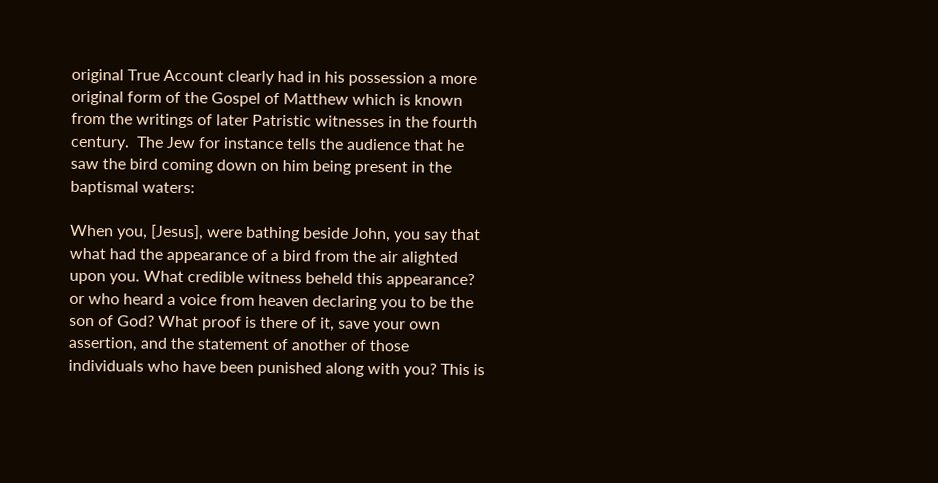original True Account clearly had in his possession a more original form of the Gospel of Matthew which is known from the writings of later Patristic witnesses in the fourth century.  The Jew for instance tells the audience that he saw the bird coming down on him being present in the baptismal waters:

When you, [Jesus], were bathing beside John, you say that what had the appearance of a bird from the air alighted upon you. What credible witness beheld this appearance? or who heard a voice from heaven declaring you to be the son of God? What proof is there of it, save your own assertion, and the statement of another of those individuals who have been punished along with you? This is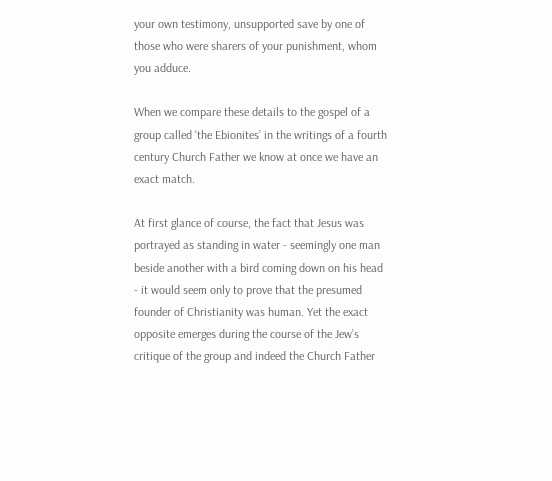your own testimony, unsupported save by one of those who were sharers of your punishment, whom you adduce.

When we compare these details to the gospel of a group called ‘the Ebionites’ in the writings of a fourth century Church Father we know at once we have an exact match.

At first glance of course, the fact that Jesus was portrayed as standing in water - seemingly one man beside another with a bird coming down on his head - it would seem only to prove that the presumed founder of Christianity was human. Yet the exact opposite emerges during the course of the Jew’s critique of the group and indeed the Church Father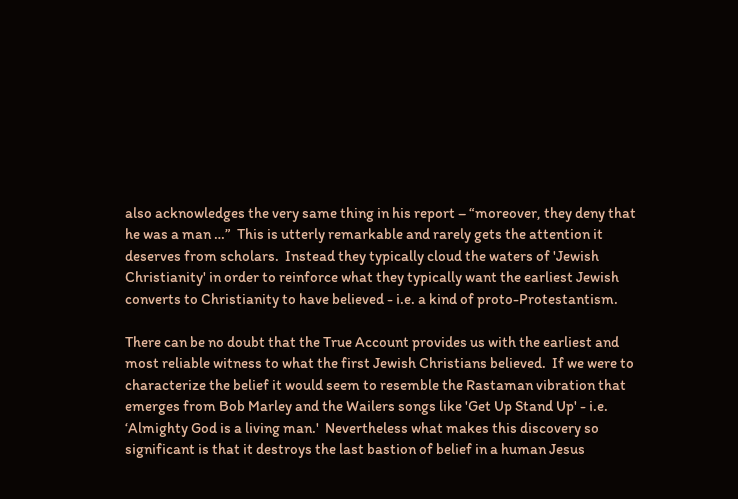also acknowledges the very same thing in his report – “moreover, they deny that he was a man …”  This is utterly remarkable and rarely gets the attention it deserves from scholars.  Instead they typically cloud the waters of 'Jewish Christianity' in order to reinforce what they typically want the earliest Jewish converts to Christianity to have believed - i.e. a kind of proto-Protestantism.

There can be no doubt that the True Account provides us with the earliest and most reliable witness to what the first Jewish Christians believed.  If we were to characterize the belief it would seem to resemble the Rastaman vibration that emerges from Bob Marley and the Wailers songs like 'Get Up Stand Up' - i.e. ‘Almighty God is a living man.'  Nevertheless what makes this discovery so significant is that it destroys the last bastion of belief in a human Jesus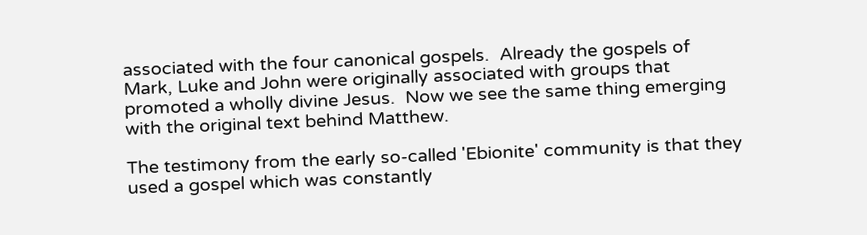associated with the four canonical gospels.  Already the gospels of Mark, Luke and John were originally associated with groups that promoted a wholly divine Jesus.  Now we see the same thing emerging with the original text behind Matthew.

The testimony from the early so-called 'Ebionite' community is that they used a gospel which was constantly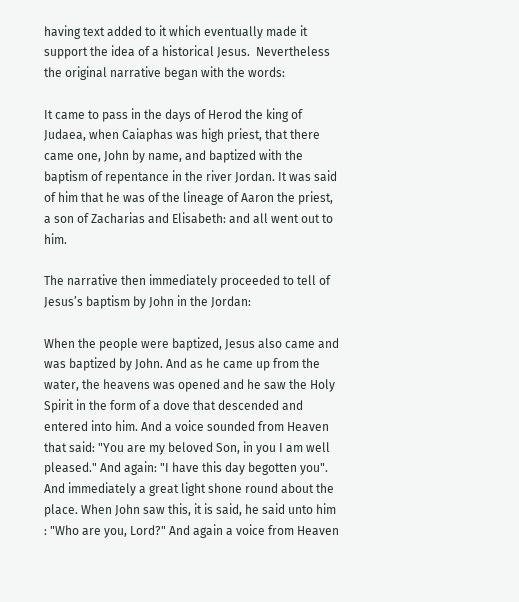having text added to it which eventually made it support the idea of a historical Jesus.  Nevertheless the original narrative began with the words:

It came to pass in the days of Herod the king of Judaea, when Caiaphas was high priest, that there came one, John by name, and baptized with the baptism of repentance in the river Jordan. It was said of him that he was of the lineage of Aaron the priest, a son of Zacharias and Elisabeth: and all went out to him.

The narrative then immediately proceeded to tell of Jesus’s baptism by John in the Jordan:

When the people were baptized, Jesus also came and was baptized by John. And as he came up from the water, the heavens was opened and he saw the Holy Spirit in the form of a dove that descended and entered into him. And a voice sounded from Heaven that said: "You are my beloved Son, in you I am well pleased." And again: "I have this day begotten you". And immediately a great light shone round about the place. When John saw this, it is said, he said unto him : "Who are you, Lord?" And again a voice from Heaven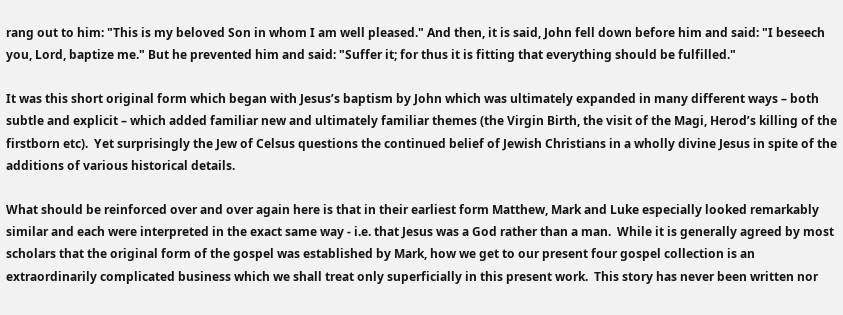rang out to him: "This is my beloved Son in whom I am well pleased." And then, it is said, John fell down before him and said: "I beseech you, Lord, baptize me." But he prevented him and said: "Suffer it; for thus it is fitting that everything should be fulfilled."

It was this short original form which began with Jesus’s baptism by John which was ultimately expanded in many different ways – both subtle and explicit – which added familiar new and ultimately familiar themes (the Virgin Birth, the visit of the Magi, Herod’s killing of the firstborn etc).  Yet surprisingly the Jew of Celsus questions the continued belief of Jewish Christians in a wholly divine Jesus in spite of the additions of various historical details.

What should be reinforced over and over again here is that in their earliest form Matthew, Mark and Luke especially looked remarkably similar and each were interpreted in the exact same way - i.e. that Jesus was a God rather than a man.  While it is generally agreed by most scholars that the original form of the gospel was established by Mark, how we get to our present four gospel collection is an extraordinarily complicated business which we shall treat only superficially in this present work.  This story has never been written nor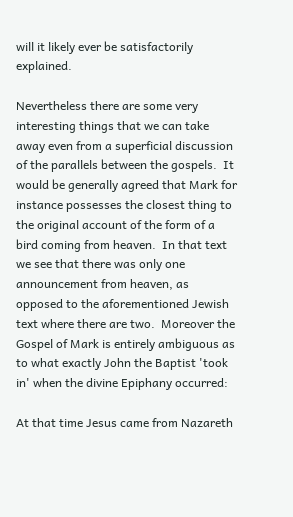will it likely ever be satisfactorily explained.

Nevertheless there are some very interesting things that we can take away even from a superficial discussion of the parallels between the gospels.  It would be generally agreed that Mark for instance possesses the closest thing to the original account of the form of a bird coming from heaven.  In that text we see that there was only one announcement from heaven, as opposed to the aforementioned Jewish text where there are two.  Moreover the Gospel of Mark is entirely ambiguous as to what exactly John the Baptist 'took in' when the divine Epiphany occurred:

At that time Jesus came from Nazareth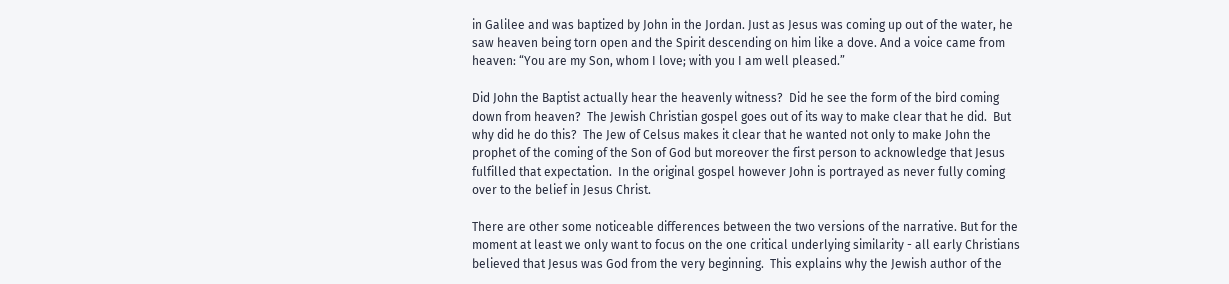in Galilee and was baptized by John in the Jordan. Just as Jesus was coming up out of the water, he saw heaven being torn open and the Spirit descending on him like a dove. And a voice came from heaven: “You are my Son, whom I love; with you I am well pleased.”

Did John the Baptist actually hear the heavenly witness?  Did he see the form of the bird coming down from heaven?  The Jewish Christian gospel goes out of its way to make clear that he did.  But why did he do this?  The Jew of Celsus makes it clear that he wanted not only to make John the prophet of the coming of the Son of God but moreover the first person to acknowledge that Jesus fulfilled that expectation.  In the original gospel however John is portrayed as never fully coming over to the belief in Jesus Christ.

There are other some noticeable differences between the two versions of the narrative. But for the moment at least we only want to focus on the one critical underlying similarity - all early Christians believed that Jesus was God from the very beginning.  This explains why the Jewish author of the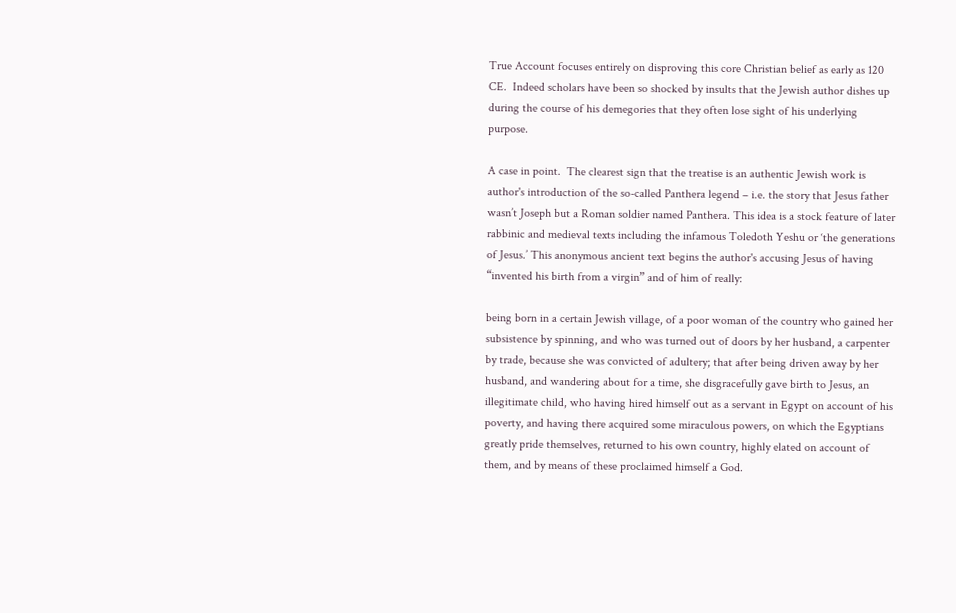True Account focuses entirely on disproving this core Christian belief as early as 120 CE.  Indeed scholars have been so shocked by insults that the Jewish author dishes up during the course of his demegories that they often lose sight of his underlying purpose.

A case in point.  The clearest sign that the treatise is an authentic Jewish work is author's introduction of the so-called Panthera legend – i.e. the story that Jesus father wasn’t Joseph but a Roman soldier named Panthera. This idea is a stock feature of later rabbinic and medieval texts including the infamous Toledoth Yeshu or ‘the generations of Jesus.’ This anonymous ancient text begins the author's accusing Jesus of having “invented his birth from a virgin” and of him of really:

being born in a certain Jewish village, of a poor woman of the country who gained her subsistence by spinning, and who was turned out of doors by her husband, a carpenter by trade, because she was convicted of adultery; that after being driven away by her husband, and wandering about for a time, she disgracefully gave birth to Jesus, an illegitimate child, who having hired himself out as a servant in Egypt on account of his poverty, and having there acquired some miraculous powers, on which the Egyptians greatly pride themselves, returned to his own country, highly elated on account of them, and by means of these proclaimed himself a God.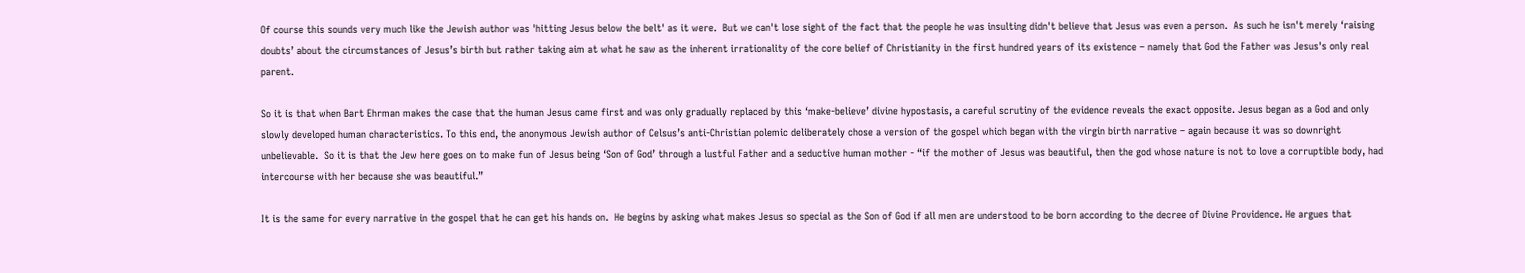Of course this sounds very much like the Jewish author was 'hitting Jesus below the belt' as it were.  But we can't lose sight of the fact that the people he was insulting didn't believe that Jesus was even a person.  As such he isn't merely ‘raising doubts’ about the circumstances of Jesus’s birth but rather taking aim at what he saw as the inherent irrationality of the core belief of Christianity in the first hundred years of its existence – namely that God the Father was Jesus's only real parent.

So it is that when Bart Ehrman makes the case that the human Jesus came first and was only gradually replaced by this ‘make-believe’ divine hypostasis, a careful scrutiny of the evidence reveals the exact opposite. Jesus began as a God and only slowly developed human characteristics. To this end, the anonymous Jewish author of Celsus’s anti-Christian polemic deliberately chose a version of the gospel which began with the virgin birth narrative – again because it was so downright unbelievable.  So it is that the Jew here goes on to make fun of Jesus being ‘Son of God’ through a lustful Father and a seductive human mother - “if the mother of Jesus was beautiful, then the god whose nature is not to love a corruptible body, had intercourse with her because she was beautiful.”

It is the same for every narrative in the gospel that he can get his hands on.  He begins by asking what makes Jesus so special as the Son of God if all men are understood to be born according to the decree of Divine Providence. He argues that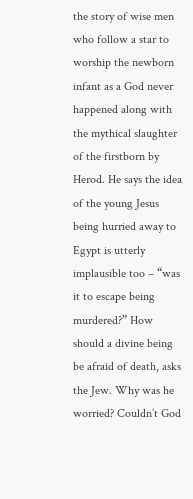the story of wise men who follow a star to worship the newborn infant as a God never happened along with the mythical slaughter of the firstborn by Herod. He says the idea of the young Jesus being hurried away to Egypt is utterly implausible too – “was it to escape being murdered?” How should a divine being be afraid of death, asks the Jew. Why was he worried? Couldn’t God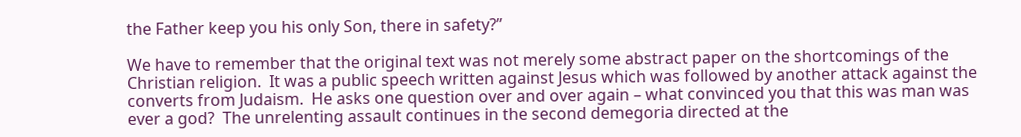the Father keep you his only Son, there in safety?”

We have to remember that the original text was not merely some abstract paper on the shortcomings of the Christian religion.  It was a public speech written against Jesus which was followed by another attack against the converts from Judaism.  He asks one question over and over again – what convinced you that this was man was ever a god?  The unrelenting assault continues in the second demegoria directed at the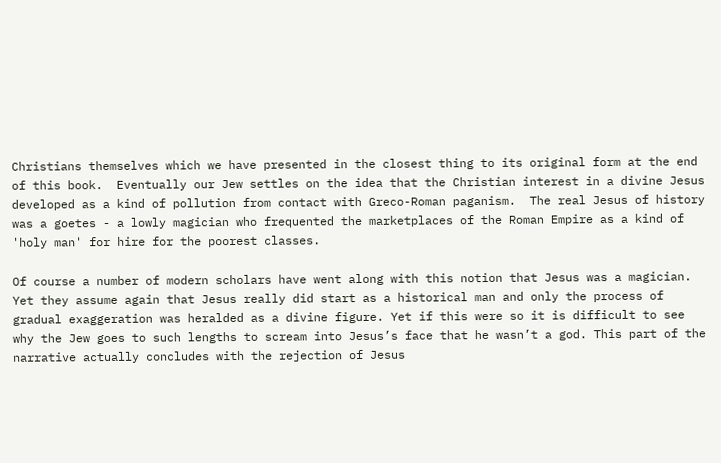Christians themselves which we have presented in the closest thing to its original form at the end of this book.  Eventually our Jew settles on the idea that the Christian interest in a divine Jesus developed as a kind of pollution from contact with Greco-Roman paganism.  The real Jesus of history was a goetes - a lowly magician who frequented the marketplaces of the Roman Empire as a kind of 'holy man' for hire for the poorest classes.

Of course a number of modern scholars have went along with this notion that Jesus was a magician. Yet they assume again that Jesus really did start as a historical man and only the process of gradual exaggeration was heralded as a divine figure. Yet if this were so it is difficult to see why the Jew goes to such lengths to scream into Jesus’s face that he wasn’t a god. This part of the narrative actually concludes with the rejection of Jesus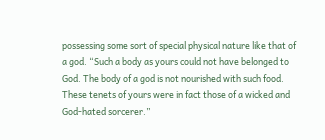possessing some sort of special physical nature like that of a god. “Such a body as yours could not have belonged to God. The body of a god is not nourished with such food. These tenets of yours were in fact those of a wicked and God-hated sorcerer.”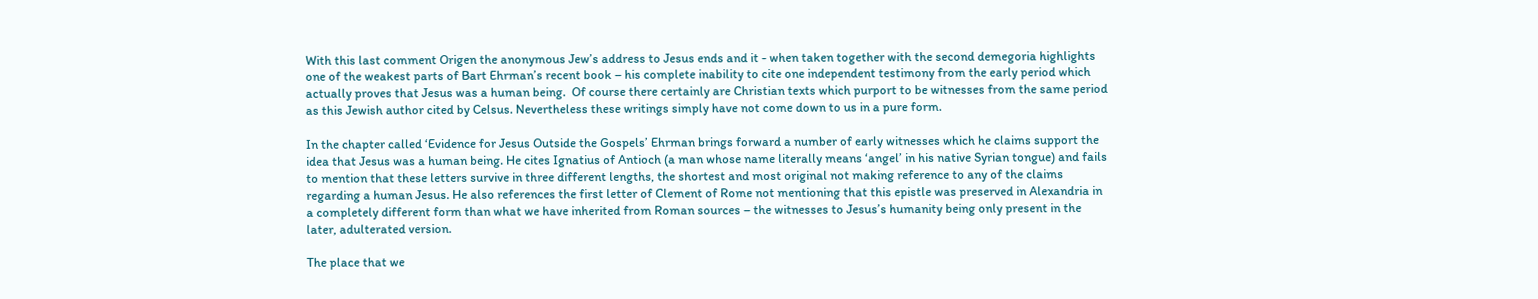With this last comment Origen the anonymous Jew’s address to Jesus ends and it - when taken together with the second demegoria highlights one of the weakest parts of Bart Ehrman’s recent book – his complete inability to cite one independent testimony from the early period which actually proves that Jesus was a human being.  Of course there certainly are Christian texts which purport to be witnesses from the same period as this Jewish author cited by Celsus. Nevertheless these writings simply have not come down to us in a pure form.

In the chapter called ‘Evidence for Jesus Outside the Gospels’ Ehrman brings forward a number of early witnesses which he claims support the idea that Jesus was a human being. He cites Ignatius of Antioch (a man whose name literally means ‘angel’ in his native Syrian tongue) and fails to mention that these letters survive in three different lengths, the shortest and most original not making reference to any of the claims regarding a human Jesus. He also references the first letter of Clement of Rome not mentioning that this epistle was preserved in Alexandria in a completely different form than what we have inherited from Roman sources – the witnesses to Jesus’s humanity being only present in the later, adulterated version.

The place that we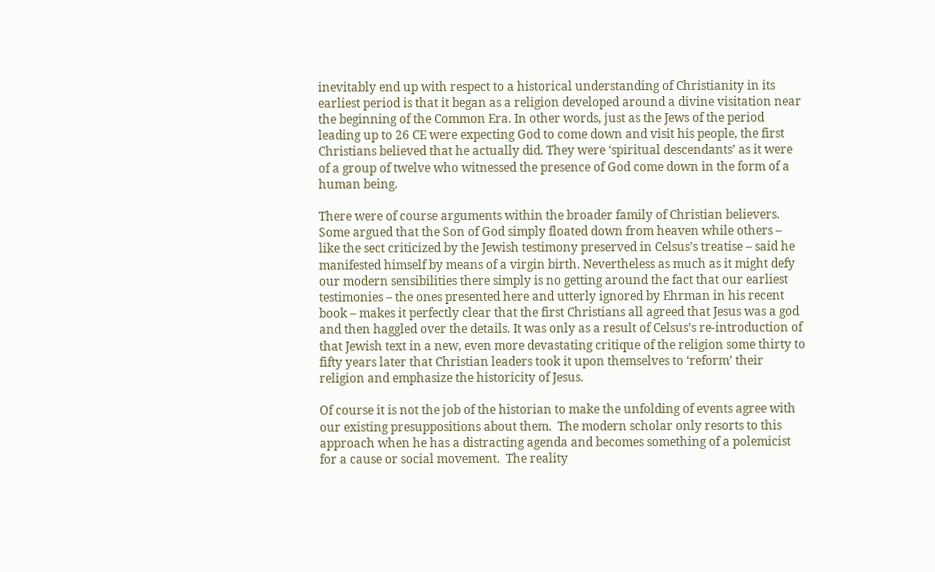inevitably end up with respect to a historical understanding of Christianity in its earliest period is that it began as a religion developed around a divine visitation near the beginning of the Common Era. In other words, just as the Jews of the period leading up to 26 CE were expecting God to come down and visit his people, the first Christians believed that he actually did. They were ‘spiritual descendants’ as it were of a group of twelve who witnessed the presence of God come down in the form of a human being.

There were of course arguments within the broader family of Christian believers. Some argued that the Son of God simply floated down from heaven while others – like the sect criticized by the Jewish testimony preserved in Celsus’s treatise – said he manifested himself by means of a virgin birth. Nevertheless as much as it might defy our modern sensibilities there simply is no getting around the fact that our earliest testimonies – the ones presented here and utterly ignored by Ehrman in his recent book – makes it perfectly clear that the first Christians all agreed that Jesus was a god and then haggled over the details. It was only as a result of Celsus’s re-introduction of that Jewish text in a new, even more devastating critique of the religion some thirty to fifty years later that Christian leaders took it upon themselves to ‘reform’ their religion and emphasize the historicity of Jesus.

Of course it is not the job of the historian to make the unfolding of events agree with our existing presuppositions about them.  The modern scholar only resorts to this approach when he has a distracting agenda and becomes something of a polemicist for a cause or social movement.  The reality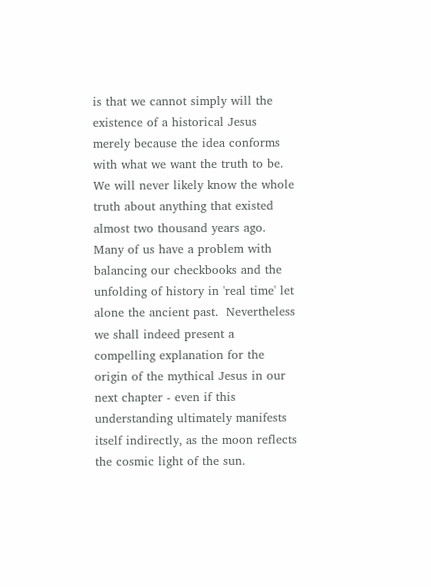is that we cannot simply will the existence of a historical Jesus merely because the idea conforms with what we want the truth to be.  We will never likely know the whole truth about anything that existed almost two thousand years ago.  Many of us have a problem with balancing our checkbooks and the unfolding of history in 'real time' let alone the ancient past.  Nevertheless we shall indeed present a compelling explanation for the origin of the mythical Jesus in our next chapter - even if this understanding ultimately manifests itself indirectly, as the moon reflects the cosmic light of the sun.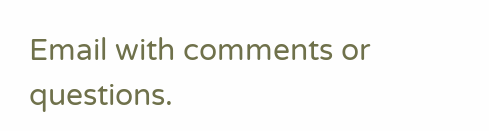Email with comments or questions.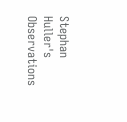Stephan Huller's Observations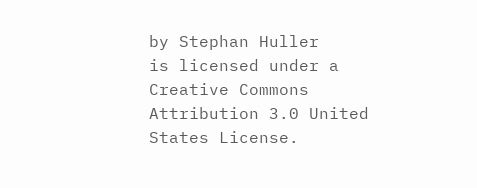by Stephan Huller
is licensed under a
Creative Commons Attribution 3.0 United States License.